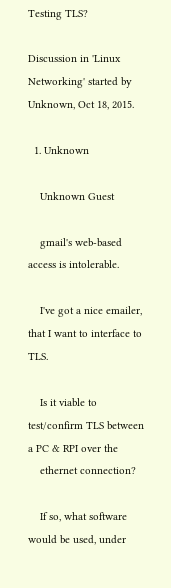Testing TLS?

Discussion in 'Linux Networking' started by Unknown, Oct 18, 2015.

  1. Unknown

    Unknown Guest

    gmail's web-based access is intolerable.

    I've got a nice emailer, that I want to interface to TLS.

    Is it viable to test/confirm TLS between a PC & RPI over the
    ethernet connection?

    If so, what software would be used, under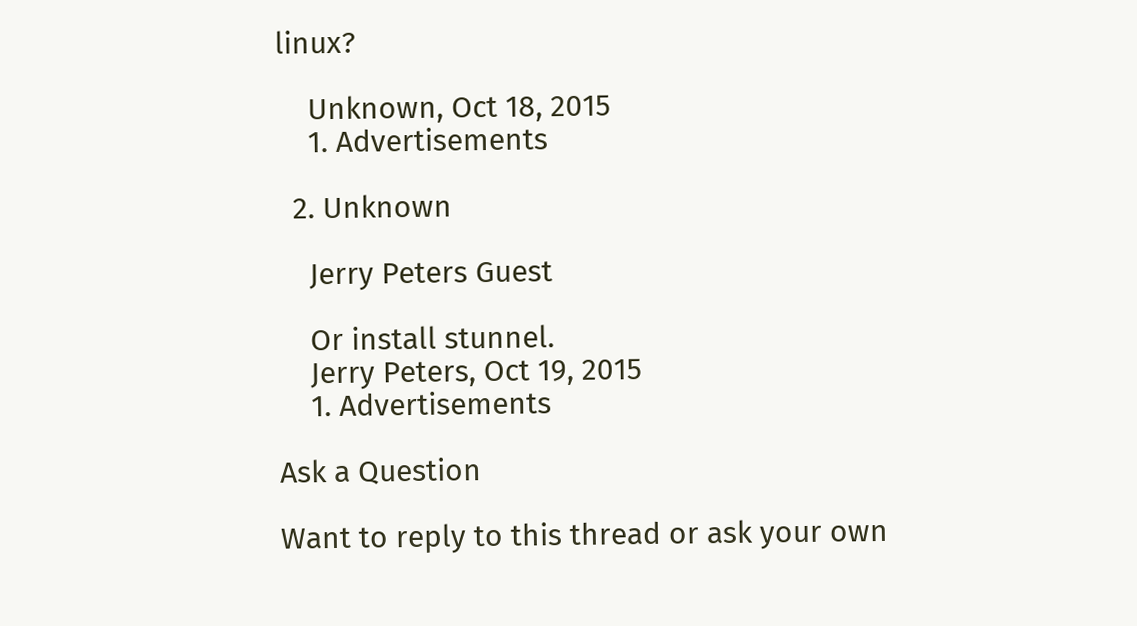linux?

    Unknown, Oct 18, 2015
    1. Advertisements

  2. Unknown

    Jerry Peters Guest

    Or install stunnel.
    Jerry Peters, Oct 19, 2015
    1. Advertisements

Ask a Question

Want to reply to this thread or ask your own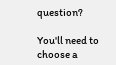question?

You'll need to choose a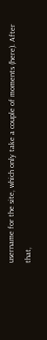username for the site, which only take a couple of moments (here). After that,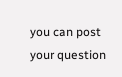you can post your question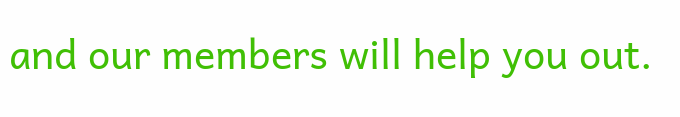and our members will help you out.